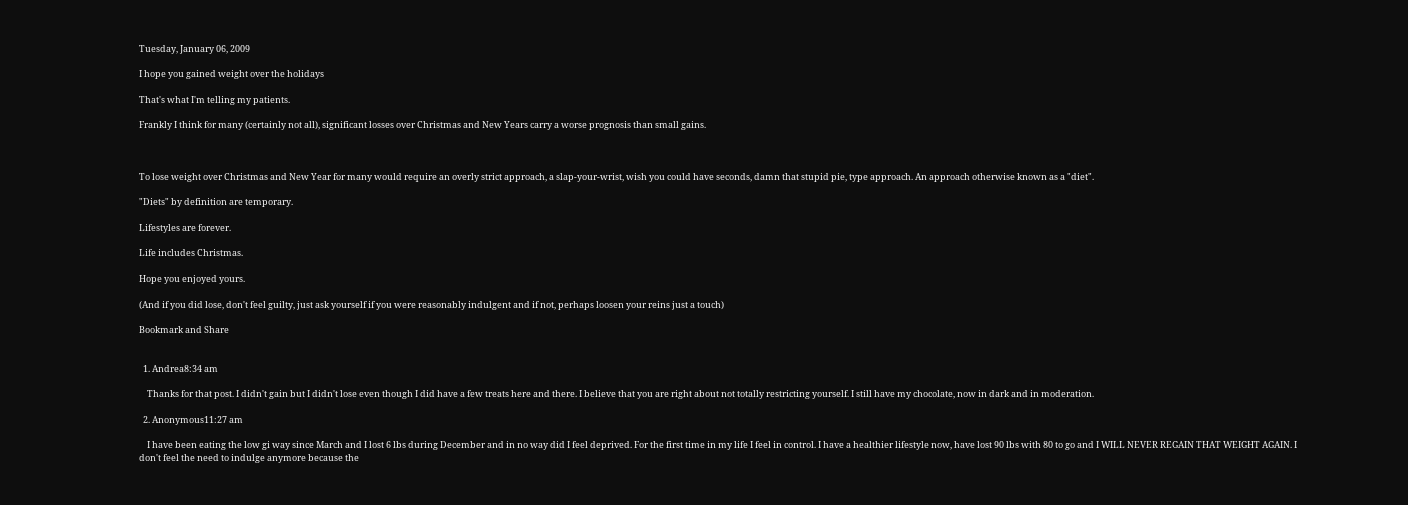Tuesday, January 06, 2009

I hope you gained weight over the holidays

That's what I'm telling my patients.

Frankly I think for many (certainly not all), significant losses over Christmas and New Years carry a worse prognosis than small gains.



To lose weight over Christmas and New Year for many would require an overly strict approach, a slap-your-wrist, wish you could have seconds, damn that stupid pie, type approach. An approach otherwise known as a "diet".

"Diets" by definition are temporary.

Lifestyles are forever.

Life includes Christmas.

Hope you enjoyed yours.

(And if you did lose, don't feel guilty, just ask yourself if you were reasonably indulgent and if not, perhaps loosen your reins just a touch)

Bookmark and Share


  1. Andrea8:34 am

    Thanks for that post. I didn't gain but I didn't lose even though I did have a few treats here and there. I believe that you are right about not totally restricting yourself. I still have my chocolate, now in dark and in moderation.

  2. Anonymous11:27 am

    I have been eating the low gi way since March and I lost 6 lbs during December and in no way did I feel deprived. For the first time in my life I feel in control. I have a healthier lifestyle now, have lost 90 lbs with 80 to go and I WILL NEVER REGAIN THAT WEIGHT AGAIN. I don't feel the need to indulge anymore because the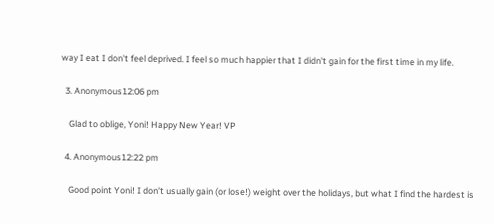way I eat I don't feel deprived. I feel so much happier that I didn't gain for the first time in my life.

  3. Anonymous12:06 pm

    Glad to oblige, Yoni! Happy New Year! VP

  4. Anonymous12:22 pm

    Good point Yoni! I don't usually gain (or lose!) weight over the holidays, but what I find the hardest is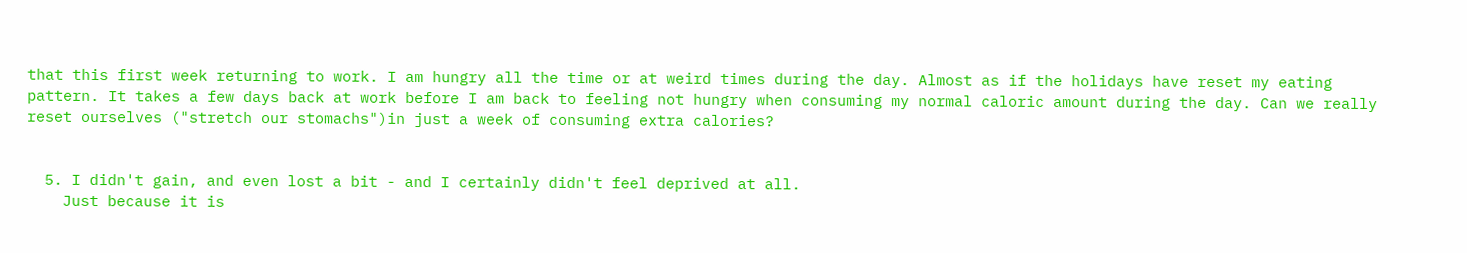that this first week returning to work. I am hungry all the time or at weird times during the day. Almost as if the holidays have reset my eating pattern. It takes a few days back at work before I am back to feeling not hungry when consuming my normal caloric amount during the day. Can we really reset ourselves ("stretch our stomachs")in just a week of consuming extra calories?


  5. I didn't gain, and even lost a bit - and I certainly didn't feel deprived at all.
    Just because it is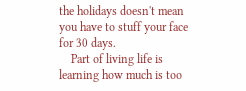the holidays doesn't mean you have to stuff your face for 30 days.
    Part of living life is learning how much is too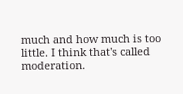much and how much is too little. I think that's called moderation.